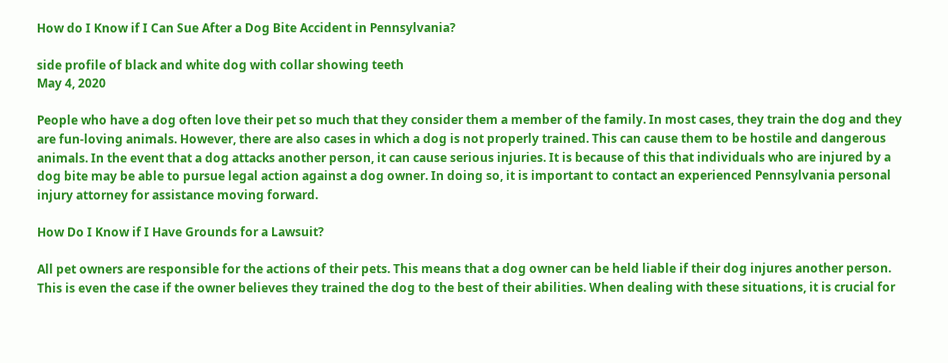How do I Know if I Can Sue After a Dog Bite Accident in Pennsylvania?

side profile of black and white dog with collar showing teeth
May 4, 2020

People who have a dog often love their pet so much that they consider them a member of the family. In most cases, they train the dog and they are fun-loving animals. However, there are also cases in which a dog is not properly trained. This can cause them to be hostile and dangerous animals. In the event that a dog attacks another person, it can cause serious injuries. It is because of this that individuals who are injured by a dog bite may be able to pursue legal action against a dog owner. In doing so, it is important to contact an experienced Pennsylvania personal injury attorney for assistance moving forward.

How Do I Know if I Have Grounds for a Lawsuit?

All pet owners are responsible for the actions of their pets. This means that a dog owner can be held liable if their dog injures another person. This is even the case if the owner believes they trained the dog to the best of their abilities. When dealing with these situations, it is crucial for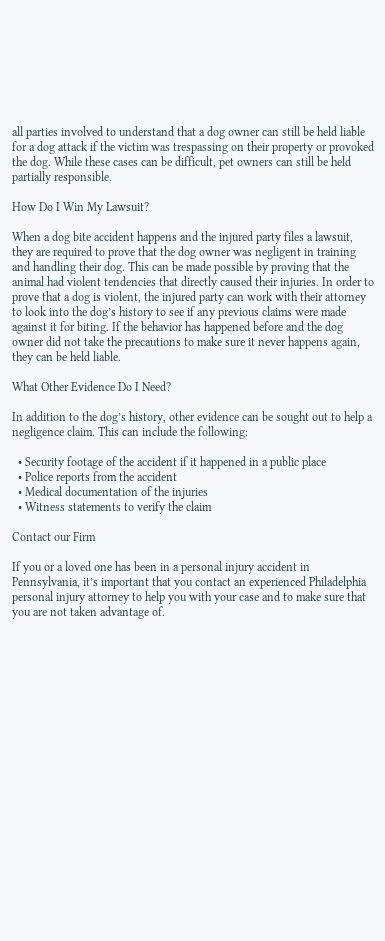all parties involved to understand that a dog owner can still be held liable for a dog attack if the victim was trespassing on their property or provoked the dog. While these cases can be difficult, pet owners can still be held partially responsible.

How Do I Win My Lawsuit?

When a dog bite accident happens and the injured party files a lawsuit, they are required to prove that the dog owner was negligent in training and handling their dog. This can be made possible by proving that the animal had violent tendencies that directly caused their injuries. In order to prove that a dog is violent, the injured party can work with their attorney to look into the dog’s history to see if any previous claims were made against it for biting. If the behavior has happened before and the dog owner did not take the precautions to make sure it never happens again, they can be held liable.

What Other Evidence Do I Need?

In addition to the dog’s history, other evidence can be sought out to help a negligence claim. This can include the following:

  • Security footage of the accident if it happened in a public place
  • Police reports from the accident
  • Medical documentation of the injuries
  • Witness statements to verify the claim

Contact our Firm

If you or a loved one has been in a personal injury accident in Pennsylvania, it’s important that you contact an experienced Philadelphia personal injury attorney to help you with your case and to make sure that you are not taken advantage of.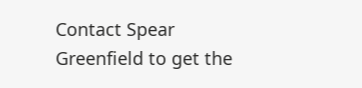Contact Spear Greenfield to get the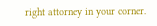right attorney in your corner.